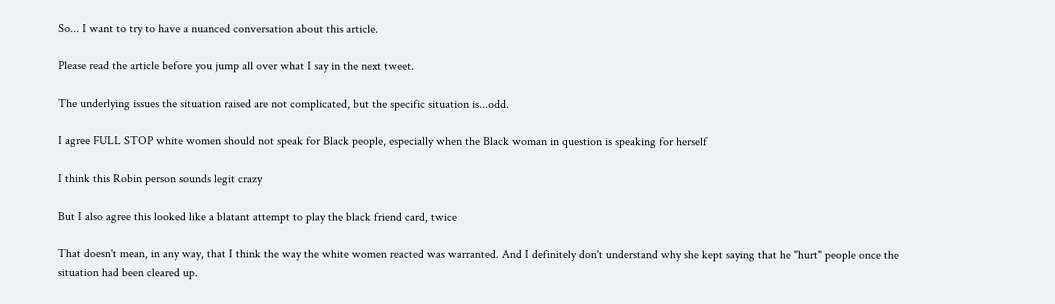So... I want to try to have a nuanced conversation about this article.

Please read the article before you jump all over what I say in the next tweet.

The underlying issues the situation raised are not complicated, but the specific situation is...odd.

I agree FULL STOP white women should not speak for Black people, especially when the Black woman in question is speaking for herself

I think this Robin person sounds legit crazy

But I also agree this looked like a blatant attempt to play the black friend card, twice

That doesn't mean, in any way, that I think the way the white women reacted was warranted. And I definitely don't understand why she kept saying that he "hurt" people once the situation had been cleared up.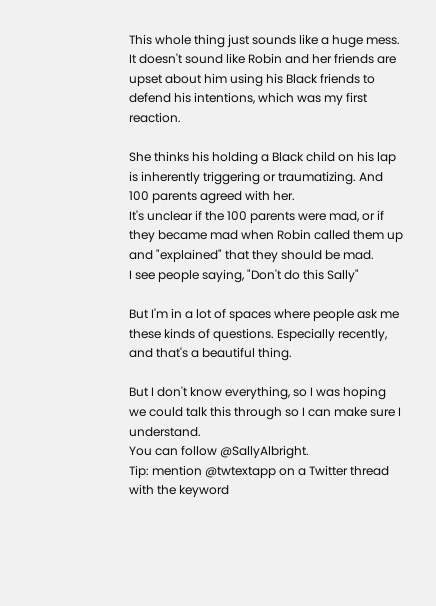This whole thing just sounds like a huge mess.
It doesn't sound like Robin and her friends are upset about him using his Black friends to defend his intentions, which was my first reaction.

She thinks his holding a Black child on his lap is inherently triggering or traumatizing. And 100 parents agreed with her.
It's unclear if the 100 parents were mad, or if they became mad when Robin called them up and "explained" that they should be mad.
I see people saying, "Don't do this Sally"

But I'm in a lot of spaces where people ask me these kinds of questions. Especially recently, and that's a beautiful thing.

But I don't know everything, so I was hoping we could talk this through so I can make sure I understand.
You can follow @SallyAlbright.
Tip: mention @twtextapp on a Twitter thread with the keyword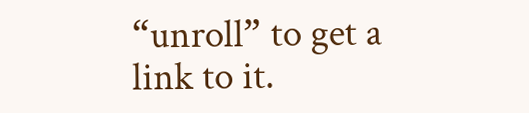“unroll” to get a link to it.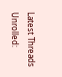Latest Threads Unrolled: